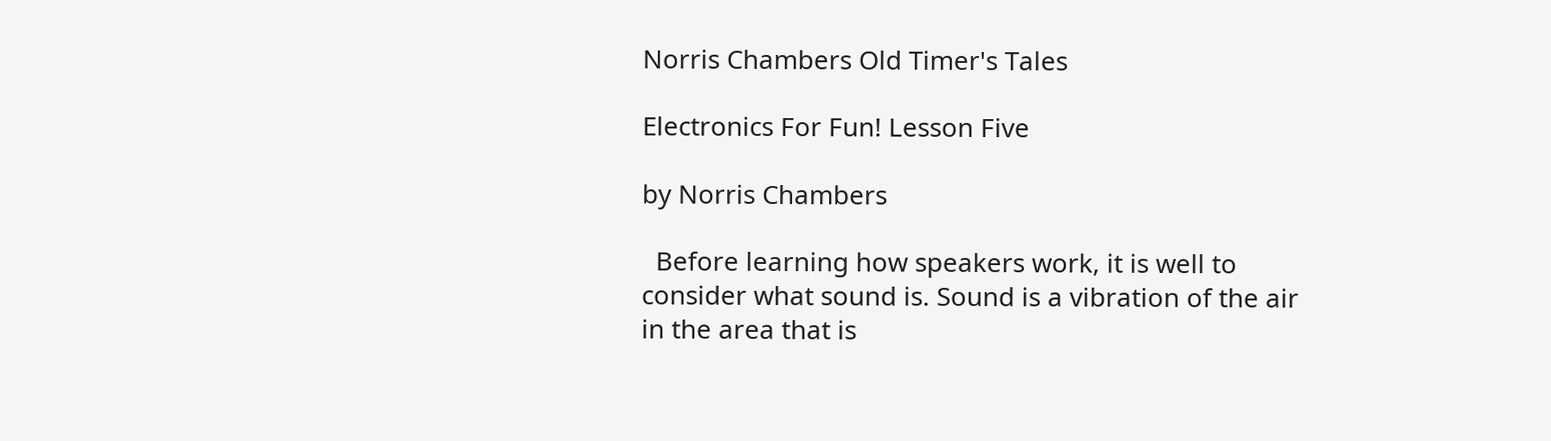Norris Chambers Old Timer's Tales

Electronics For Fun! Lesson Five

by Norris Chambers

  Before learning how speakers work, it is well to consider what sound is. Sound is a vibration of the air in the area that is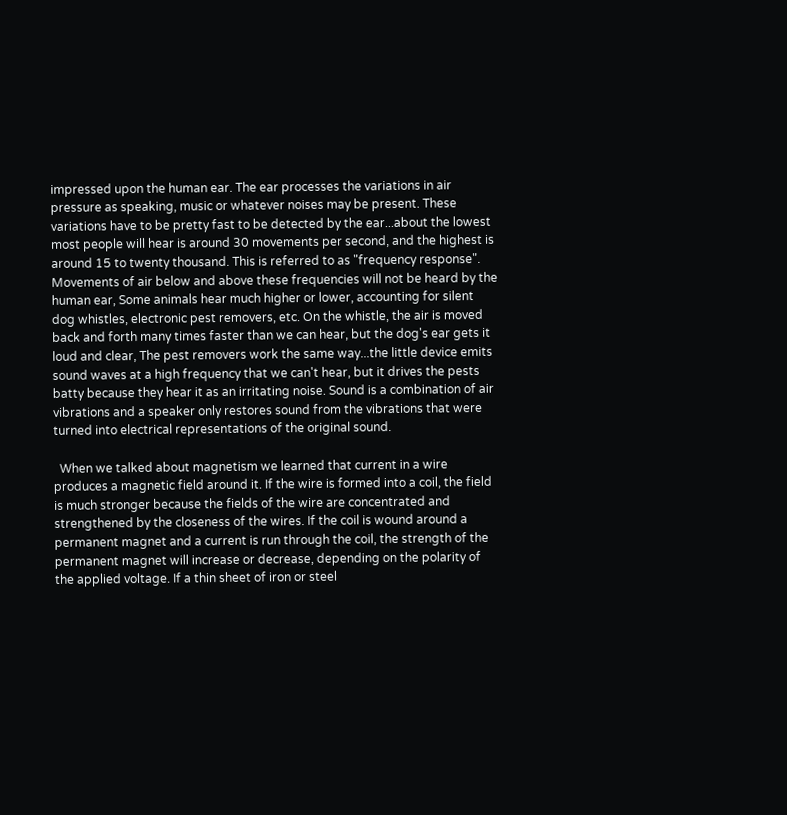impressed upon the human ear. The ear processes the variations in air pressure as speaking, music or whatever noises may be present. These variations have to be pretty fast to be detected by the ear...about the lowest most people will hear is around 30 movements per second, and the highest is around 15 to twenty thousand. This is referred to as "frequency response". Movements of air below and above these frequencies will not be heard by the human ear, Some animals hear much higher or lower, accounting for silent dog whistles, electronic pest removers, etc. On the whistle, the air is moved back and forth many times faster than we can hear, but the dog's ear gets it loud and clear, The pest removers work the same way...the little device emits sound waves at a high frequency that we can't hear, but it drives the pests batty because they hear it as an irritating noise. Sound is a combination of air vibrations and a speaker only restores sound from the vibrations that were turned into electrical representations of the original sound.

  When we talked about magnetism we learned that current in a wire produces a magnetic field around it. If the wire is formed into a coil, the field is much stronger because the fields of the wire are concentrated and strengthened by the closeness of the wires. If the coil is wound around a permanent magnet and a current is run through the coil, the strength of the permanent magnet will increase or decrease, depending on the polarity of the applied voltage. If a thin sheet of iron or steel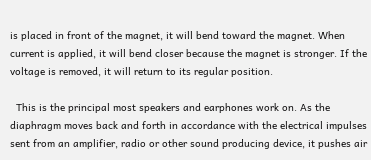is placed in front of the magnet, it will bend toward the magnet. When current is applied, it will bend closer because the magnet is stronger. If the voltage is removed, it will return to its regular position.

  This is the principal most speakers and earphones work on. As the diaphragm moves back and forth in accordance with the electrical impulses sent from an amplifier, radio or other sound producing device, it pushes air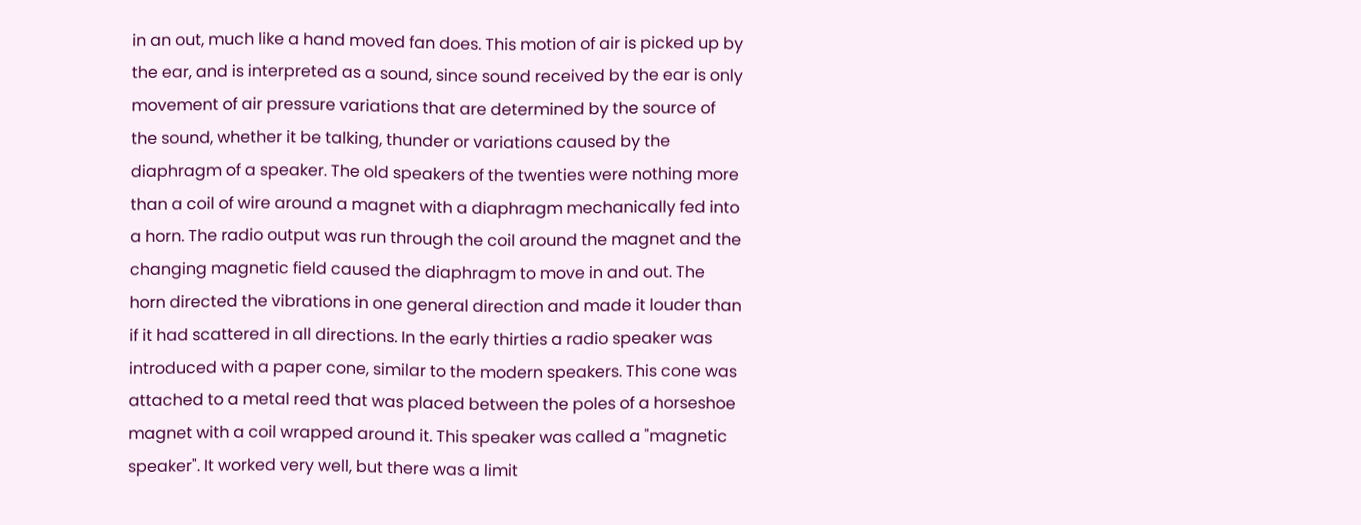in an out, much like a hand moved fan does. This motion of air is picked up by the ear, and is interpreted as a sound, since sound received by the ear is only movement of air pressure variations that are determined by the source of the sound, whether it be talking, thunder or variations caused by the diaphragm of a speaker. The old speakers of the twenties were nothing more than a coil of wire around a magnet with a diaphragm mechanically fed into a horn. The radio output was run through the coil around the magnet and the changing magnetic field caused the diaphragm to move in and out. The horn directed the vibrations in one general direction and made it louder than if it had scattered in all directions. In the early thirties a radio speaker was introduced with a paper cone, similar to the modern speakers. This cone was attached to a metal reed that was placed between the poles of a horseshoe magnet with a coil wrapped around it. This speaker was called a "magnetic speaker". It worked very well, but there was a limit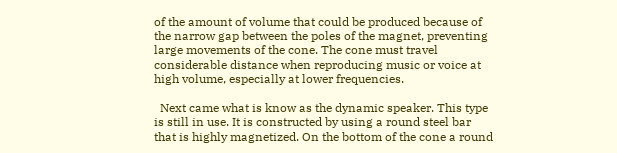of the amount of volume that could be produced because of the narrow gap between the poles of the magnet, preventing large movements of the cone. The cone must travel considerable distance when reproducing music or voice at high volume, especially at lower frequencies.

  Next came what is know as the dynamic speaker. This type is still in use. It is constructed by using a round steel bar that is highly magnetized. On the bottom of the cone a round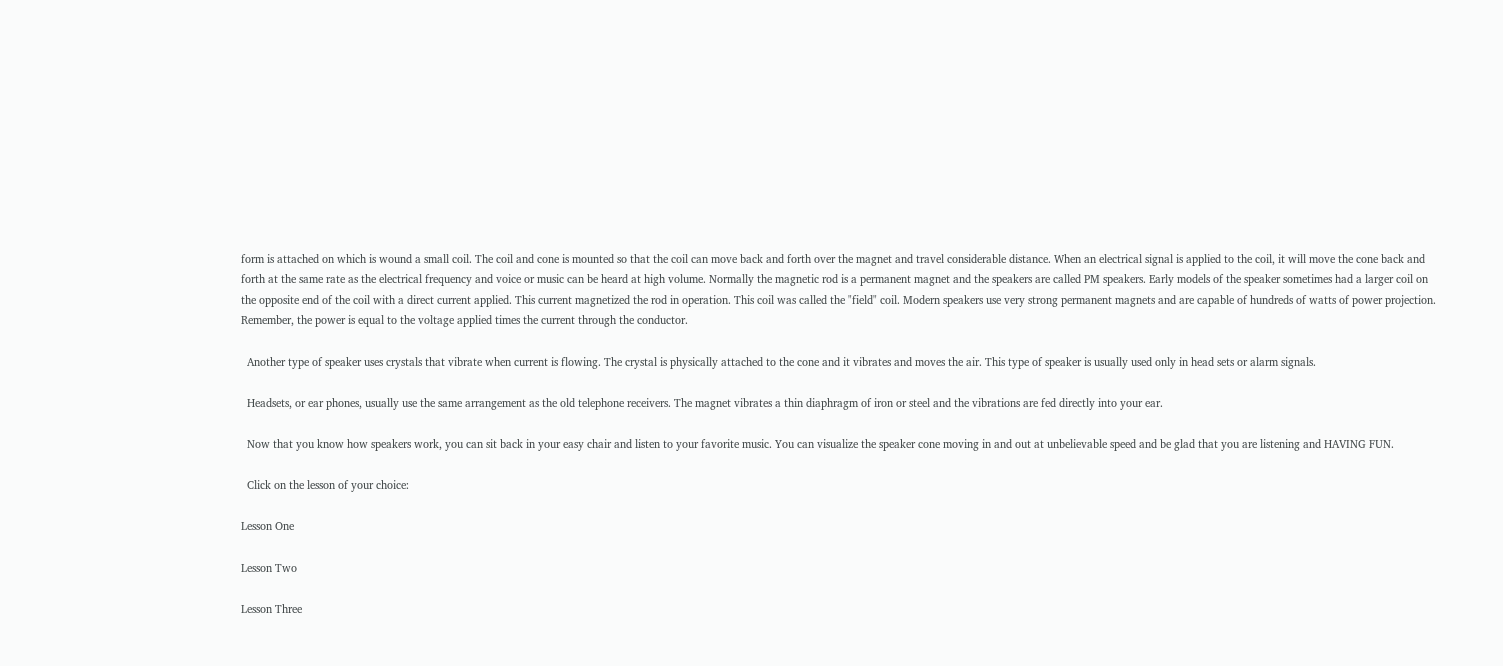form is attached on which is wound a small coil. The coil and cone is mounted so that the coil can move back and forth over the magnet and travel considerable distance. When an electrical signal is applied to the coil, it will move the cone back and forth at the same rate as the electrical frequency and voice or music can be heard at high volume. Normally the magnetic rod is a permanent magnet and the speakers are called PM speakers. Early models of the speaker sometimes had a larger coil on the opposite end of the coil with a direct current applied. This current magnetized the rod in operation. This coil was called the "field" coil. Modern speakers use very strong permanent magnets and are capable of hundreds of watts of power projection. Remember, the power is equal to the voltage applied times the current through the conductor.

  Another type of speaker uses crystals that vibrate when current is flowing. The crystal is physically attached to the cone and it vibrates and moves the air. This type of speaker is usually used only in head sets or alarm signals.

  Headsets, or ear phones, usually use the same arrangement as the old telephone receivers. The magnet vibrates a thin diaphragm of iron or steel and the vibrations are fed directly into your ear.

  Now that you know how speakers work, you can sit back in your easy chair and listen to your favorite music. You can visualize the speaker cone moving in and out at unbelievable speed and be glad that you are listening and HAVING FUN.

  Click on the lesson of your choice:

Lesson One

Lesson Two

Lesson Three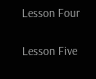Lesson Four

Lesson Five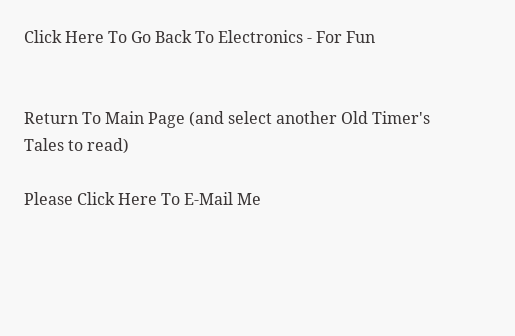Click Here To Go Back To Electronics - For Fun


Return To Main Page (and select another Old Timer's Tales to read)

Please Click Here To E-Mail Me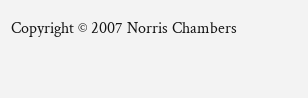Copyright © 2007 Norris Chambers